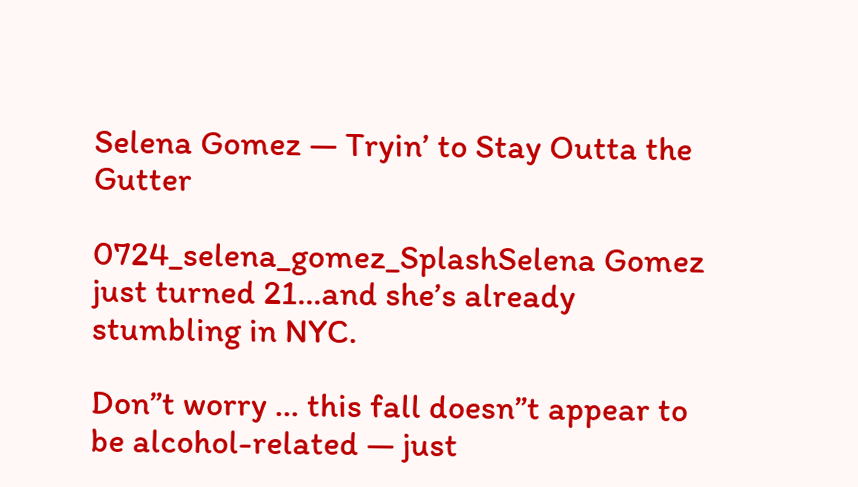Selena Gomez — Tryin’ to Stay Outta the Gutter

0724_selena_gomez_SplashSelena Gomez just turned 21…and she’s already stumbling in NYC.

Don”t worry … this fall doesn”t appear to be alcohol-related — just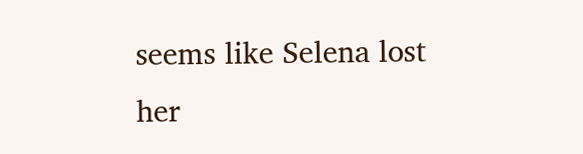seems like Selena lost her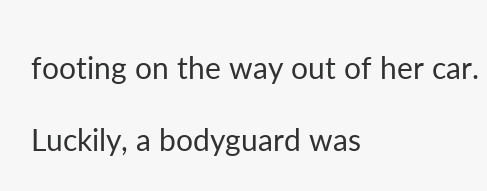footing on the way out of her car.

Luckily, a bodyguard was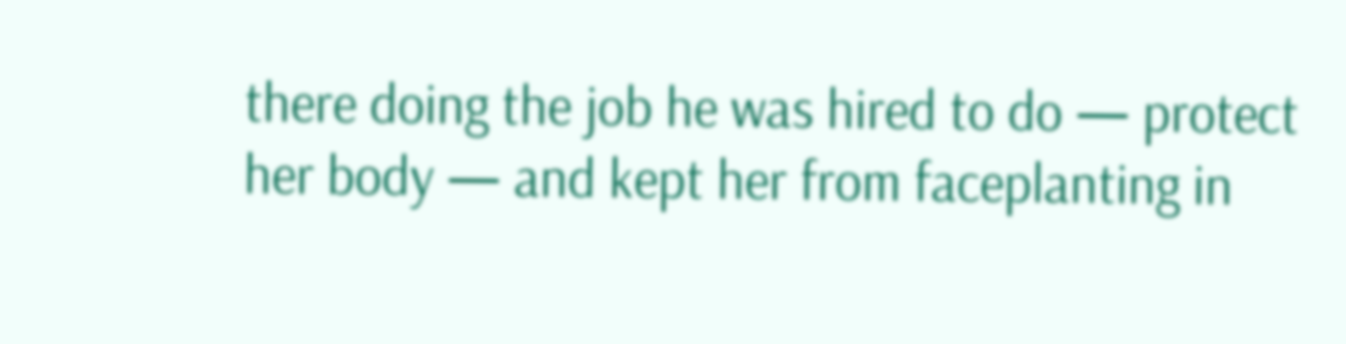there doing the job he was hired to do — protect her body — and kept her from faceplanting in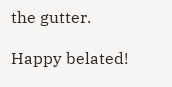the gutter.

Happy belated!